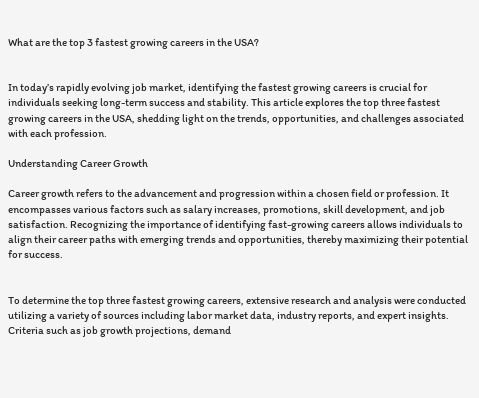What are the top 3 fastest growing careers in the USA?


In today’s rapidly evolving job market, identifying the fastest growing careers is crucial for individuals seeking long-term success and stability. This article explores the top three fastest growing careers in the USA, shedding light on the trends, opportunities, and challenges associated with each profession.

Understanding Career Growth

Career growth refers to the advancement and progression within a chosen field or profession. It encompasses various factors such as salary increases, promotions, skill development, and job satisfaction. Recognizing the importance of identifying fast-growing careers allows individuals to align their career paths with emerging trends and opportunities, thereby maximizing their potential for success.


To determine the top three fastest growing careers, extensive research and analysis were conducted utilizing a variety of sources including labor market data, industry reports, and expert insights. Criteria such as job growth projections, demand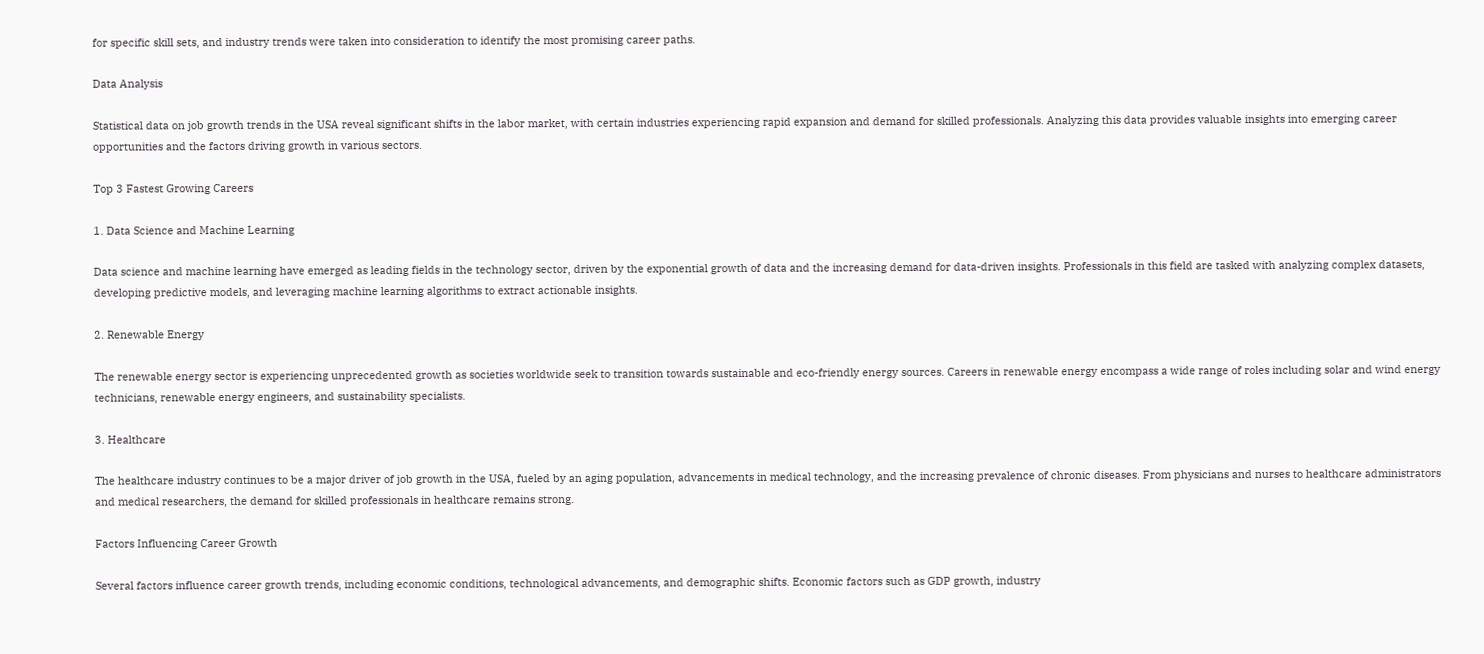for specific skill sets, and industry trends were taken into consideration to identify the most promising career paths.

Data Analysis

Statistical data on job growth trends in the USA reveal significant shifts in the labor market, with certain industries experiencing rapid expansion and demand for skilled professionals. Analyzing this data provides valuable insights into emerging career opportunities and the factors driving growth in various sectors.

Top 3 Fastest Growing Careers

1. Data Science and Machine Learning

Data science and machine learning have emerged as leading fields in the technology sector, driven by the exponential growth of data and the increasing demand for data-driven insights. Professionals in this field are tasked with analyzing complex datasets, developing predictive models, and leveraging machine learning algorithms to extract actionable insights.

2. Renewable Energy

The renewable energy sector is experiencing unprecedented growth as societies worldwide seek to transition towards sustainable and eco-friendly energy sources. Careers in renewable energy encompass a wide range of roles including solar and wind energy technicians, renewable energy engineers, and sustainability specialists.

3. Healthcare

The healthcare industry continues to be a major driver of job growth in the USA, fueled by an aging population, advancements in medical technology, and the increasing prevalence of chronic diseases. From physicians and nurses to healthcare administrators and medical researchers, the demand for skilled professionals in healthcare remains strong.

Factors Influencing Career Growth

Several factors influence career growth trends, including economic conditions, technological advancements, and demographic shifts. Economic factors such as GDP growth, industry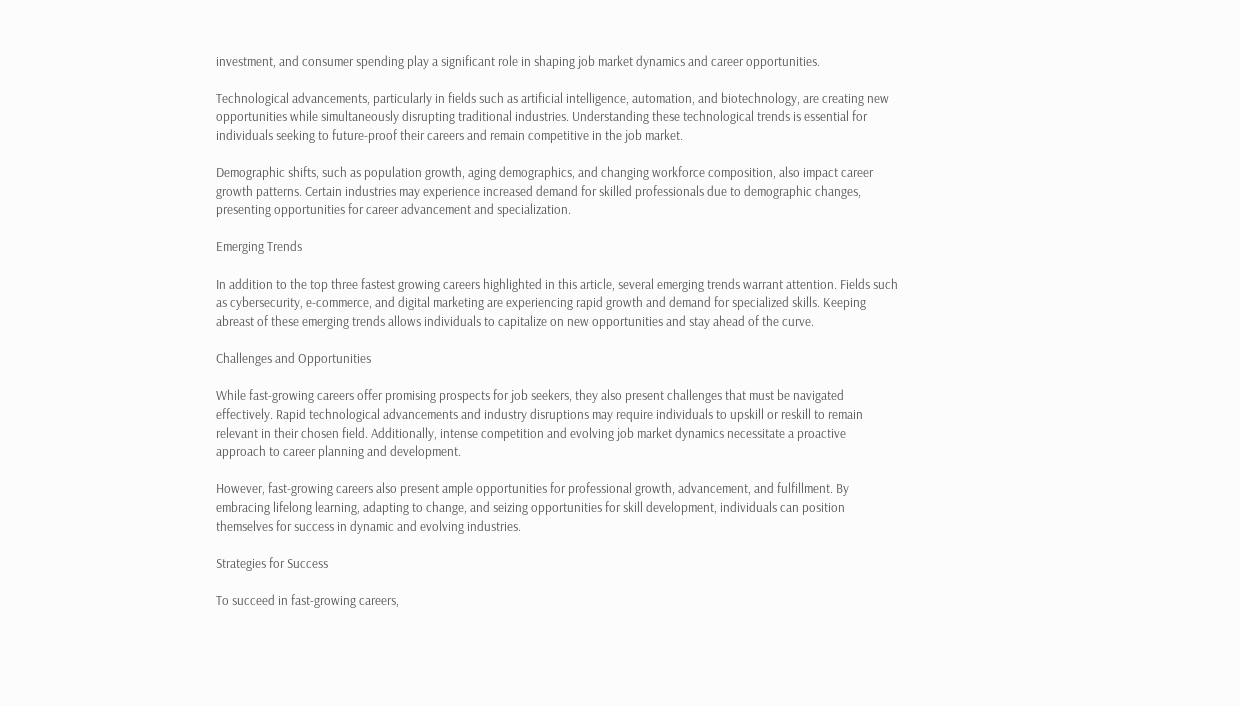investment, and consumer spending play a significant role in shaping job market dynamics and career opportunities.

Technological advancements, particularly in fields such as artificial intelligence, automation, and biotechnology, are creating new opportunities while simultaneously disrupting traditional industries. Understanding these technological trends is essential for individuals seeking to future-proof their careers and remain competitive in the job market.

Demographic shifts, such as population growth, aging demographics, and changing workforce composition, also impact career growth patterns. Certain industries may experience increased demand for skilled professionals due to demographic changes, presenting opportunities for career advancement and specialization.

Emerging Trends

In addition to the top three fastest growing careers highlighted in this article, several emerging trends warrant attention. Fields such as cybersecurity, e-commerce, and digital marketing are experiencing rapid growth and demand for specialized skills. Keeping abreast of these emerging trends allows individuals to capitalize on new opportunities and stay ahead of the curve.

Challenges and Opportunities

While fast-growing careers offer promising prospects for job seekers, they also present challenges that must be navigated effectively. Rapid technological advancements and industry disruptions may require individuals to upskill or reskill to remain relevant in their chosen field. Additionally, intense competition and evolving job market dynamics necessitate a proactive approach to career planning and development.

However, fast-growing careers also present ample opportunities for professional growth, advancement, and fulfillment. By embracing lifelong learning, adapting to change, and seizing opportunities for skill development, individuals can position themselves for success in dynamic and evolving industries.

Strategies for Success

To succeed in fast-growing careers,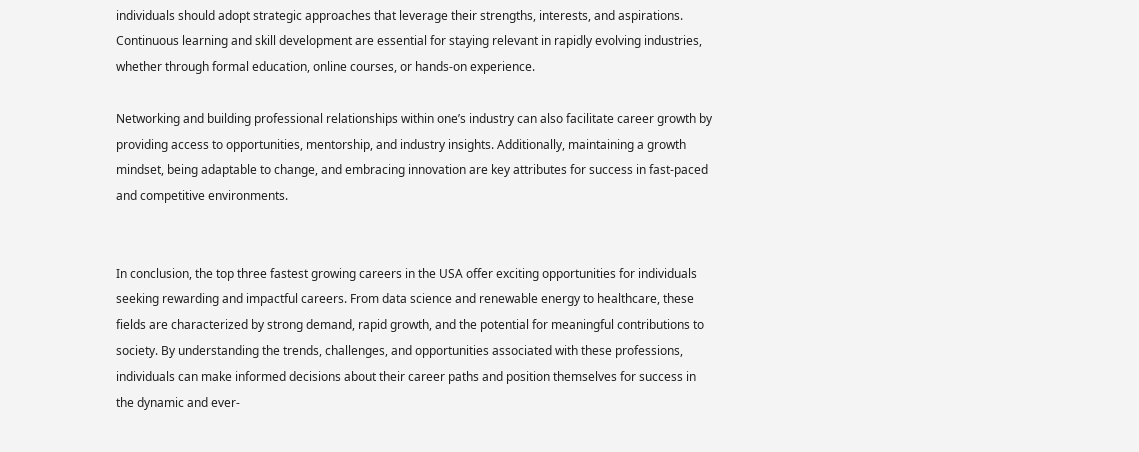individuals should adopt strategic approaches that leverage their strengths, interests, and aspirations. Continuous learning and skill development are essential for staying relevant in rapidly evolving industries, whether through formal education, online courses, or hands-on experience.

Networking and building professional relationships within one’s industry can also facilitate career growth by providing access to opportunities, mentorship, and industry insights. Additionally, maintaining a growth mindset, being adaptable to change, and embracing innovation are key attributes for success in fast-paced and competitive environments.


In conclusion, the top three fastest growing careers in the USA offer exciting opportunities for individuals seeking rewarding and impactful careers. From data science and renewable energy to healthcare, these fields are characterized by strong demand, rapid growth, and the potential for meaningful contributions to society. By understanding the trends, challenges, and opportunities associated with these professions, individuals can make informed decisions about their career paths and position themselves for success in the dynamic and ever-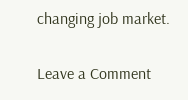changing job market.

Leave a Comment